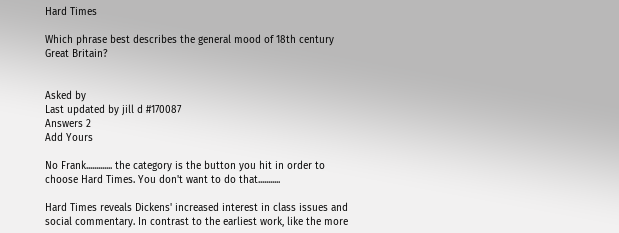Hard Times

Which phrase best describes the general mood of 18th century Great Britain?


Asked by
Last updated by jill d #170087
Answers 2
Add Yours

No Frank............. the category is the button you hit in order to choose Hard Times. You don't want to do that...........

Hard Times reveals Dickens' increased interest in class issues and social commentary. In contrast to the earliest work, like the more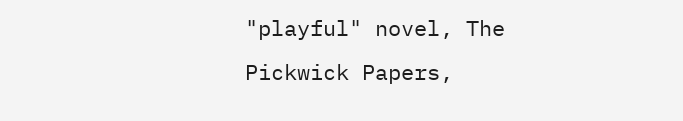"playful" novel, The Pickwick Papers,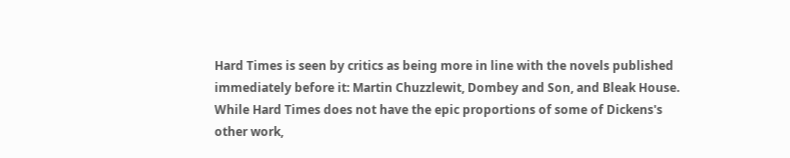Hard Times is seen by critics as being more in line with the novels published immediately before it: Martin Chuzzlewit, Dombey and Son, and Bleak House. While Hard Times does not have the epic proportions of some of Dickens's other work,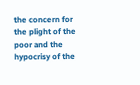the concern for the plight of the poor and the hypocrisy of the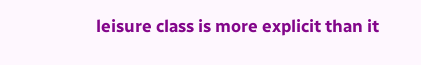leisure class is more explicit than it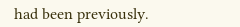had been previously.